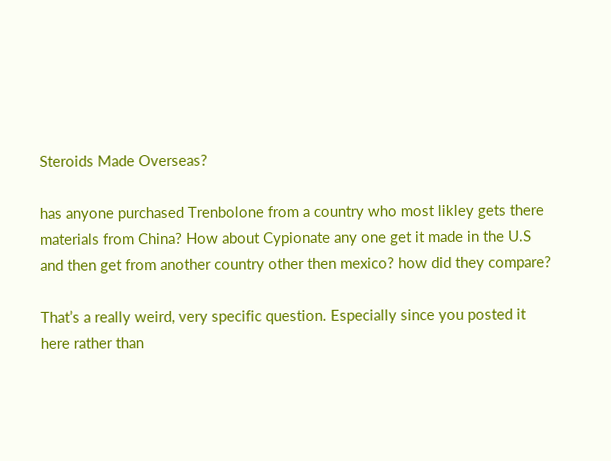Steroids Made Overseas?

has anyone purchased Trenbolone from a country who most likley gets there materials from China? How about Cypionate any one get it made in the U.S and then get from another country other then mexico? how did they compare?

That’s a really weird, very specific question. Especially since you posted it here rather than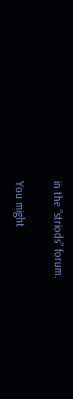in the “striods” forum.

You might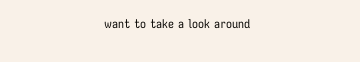want to take a look around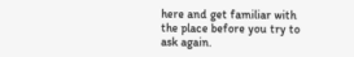here and get familiar with the place before you try to ask again.